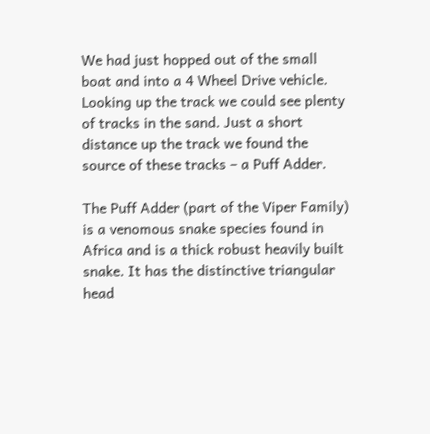We had just hopped out of the small boat and into a 4 Wheel Drive vehicle. Looking up the track we could see plenty of tracks in the sand. Just a short distance up the track we found the source of these tracks – a Puff Adder.

The Puff Adder (part of the Viper Family) is a venomous snake species found in Africa and is a thick robust heavily built snake. It has the distinctive triangular head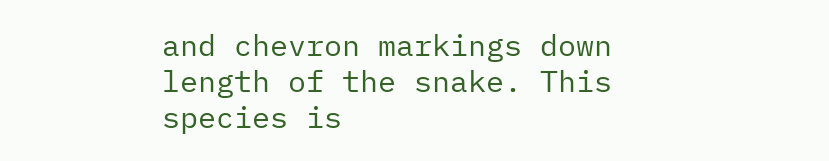and chevron markings down length of the snake. This species is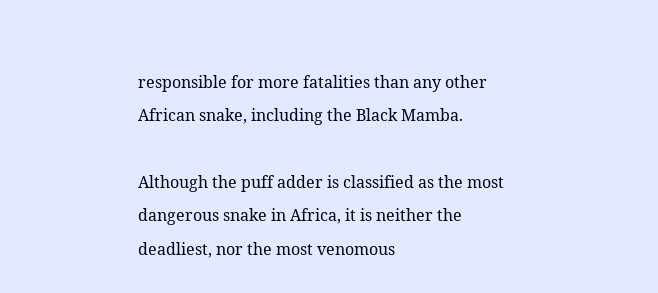responsible for more fatalities than any other African snake, including the Black Mamba.

Although the puff adder is classified as the most dangerous snake in Africa, it is neither the deadliest, nor the most venomous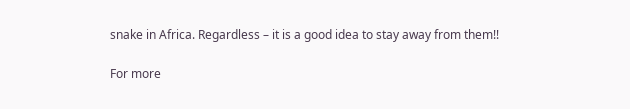snake in Africa. Regardless – it is a good idea to stay away from them!!

For more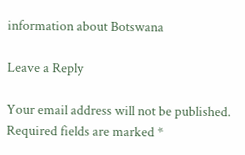information about Botswana

Leave a Reply

Your email address will not be published. Required fields are marked *